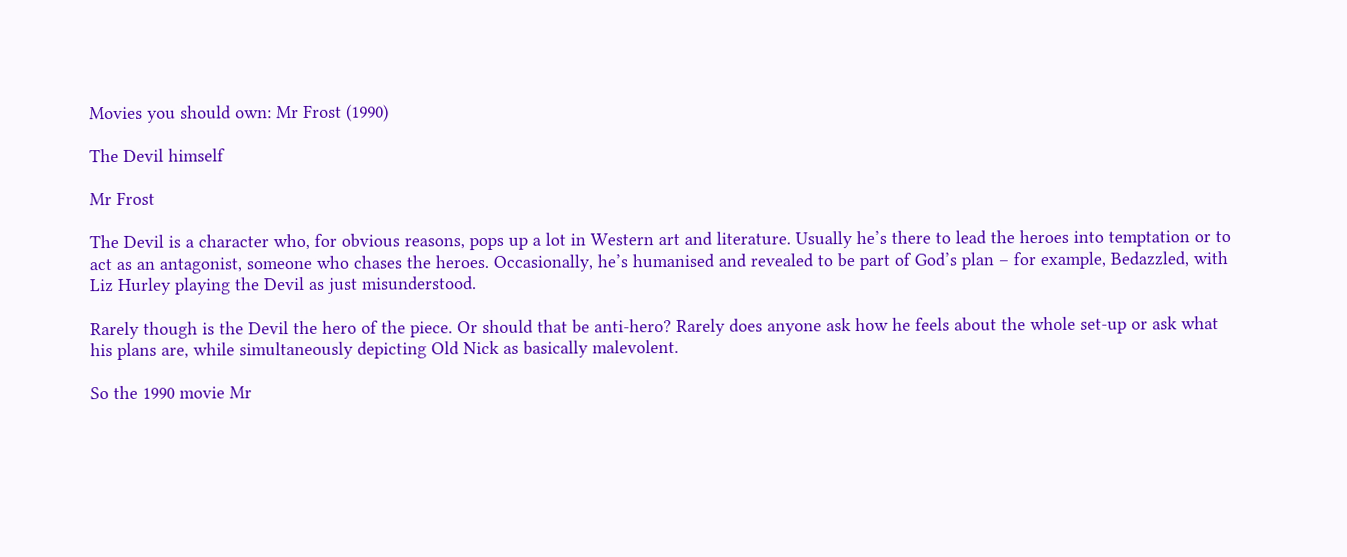Movies you should own: Mr Frost (1990)

The Devil himself

Mr Frost

The Devil is a character who, for obvious reasons, pops up a lot in Western art and literature. Usually he’s there to lead the heroes into temptation or to act as an antagonist, someone who chases the heroes. Occasionally, he’s humanised and revealed to be part of God’s plan – for example, Bedazzled, with Liz Hurley playing the Devil as just misunderstood.

Rarely though is the Devil the hero of the piece. Or should that be anti-hero? Rarely does anyone ask how he feels about the whole set-up or ask what his plans are, while simultaneously depicting Old Nick as basically malevolent.

So the 1990 movie Mr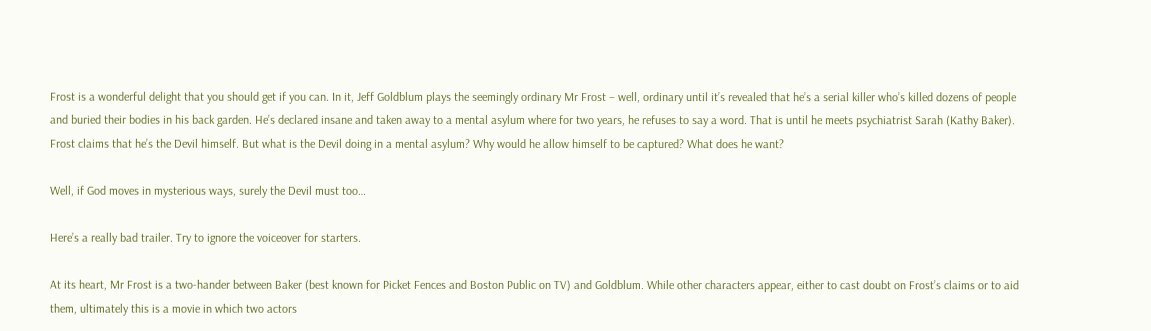Frost is a wonderful delight that you should get if you can. In it, Jeff Goldblum plays the seemingly ordinary Mr Frost – well, ordinary until it’s revealed that he’s a serial killer who’s killed dozens of people and buried their bodies in his back garden. He’s declared insane and taken away to a mental asylum where for two years, he refuses to say a word. That is until he meets psychiatrist Sarah (Kathy Baker). Frost claims that he’s the Devil himself. But what is the Devil doing in a mental asylum? Why would he allow himself to be captured? What does he want?

Well, if God moves in mysterious ways, surely the Devil must too…

Here’s a really bad trailer. Try to ignore the voiceover for starters.

At its heart, Mr Frost is a two-hander between Baker (best known for Picket Fences and Boston Public on TV) and Goldblum. While other characters appear, either to cast doubt on Frost’s claims or to aid them, ultimately this is a movie in which two actors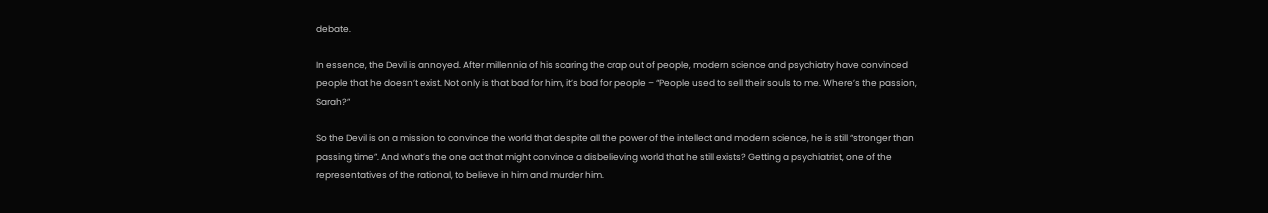debate.

In essence, the Devil is annoyed. After millennia of his scaring the crap out of people, modern science and psychiatry have convinced people that he doesn’t exist. Not only is that bad for him, it’s bad for people – “People used to sell their souls to me. Where’s the passion, Sarah?”

So the Devil is on a mission to convince the world that despite all the power of the intellect and modern science, he is still “stronger than passing time”. And what’s the one act that might convince a disbelieving world that he still exists? Getting a psychiatrist, one of the representatives of the rational, to believe in him and murder him.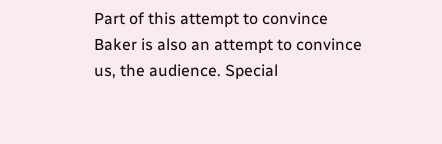Part of this attempt to convince Baker is also an attempt to convince us, the audience. Special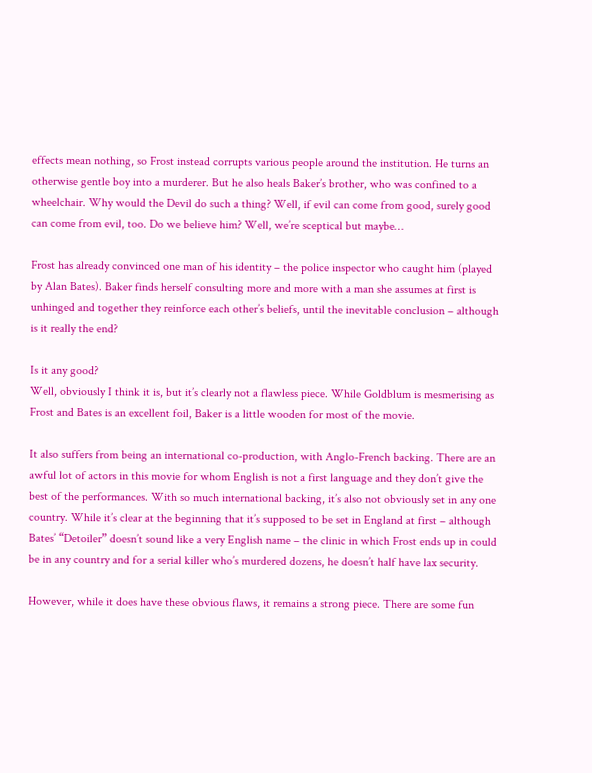effects mean nothing, so Frost instead corrupts various people around the institution. He turns an otherwise gentle boy into a murderer. But he also heals Baker’s brother, who was confined to a wheelchair. Why would the Devil do such a thing? Well, if evil can come from good, surely good can come from evil, too. Do we believe him? Well, we’re sceptical but maybe…

Frost has already convinced one man of his identity – the police inspector who caught him (played by Alan Bates). Baker finds herself consulting more and more with a man she assumes at first is unhinged and together they reinforce each other’s beliefs, until the inevitable conclusion – although is it really the end?

Is it any good?
Well, obviously I think it is, but it’s clearly not a flawless piece. While Goldblum is mesmerising as Frost and Bates is an excellent foil, Baker is a little wooden for most of the movie.

It also suffers from being an international co-production, with Anglo-French backing. There are an awful lot of actors in this movie for whom English is not a first language and they don’t give the best of the performances. With so much international backing, it’s also not obviously set in any one country. While it’s clear at the beginning that it’s supposed to be set in England at first – although Bates’ “Detoiler” doesn’t sound like a very English name – the clinic in which Frost ends up in could be in any country and for a serial killer who’s murdered dozens, he doesn’t half have lax security.

However, while it does have these obvious flaws, it remains a strong piece. There are some fun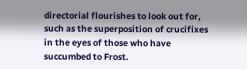directorial flourishes to look out for, such as the superposition of crucifixes in the eyes of those who have succumbed to Frost.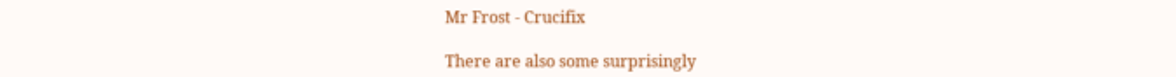Mr Frost - Crucifix

There are also some surprisingly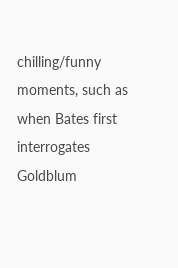chilling/funny moments, such as when Bates first interrogates Goldblum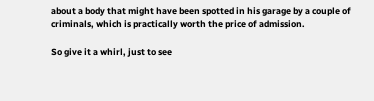about a body that might have been spotted in his garage by a couple of criminals, which is practically worth the price of admission.

So give it a whirl, just to see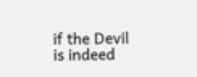if the Devil is indeed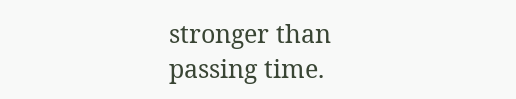stronger than passing time.